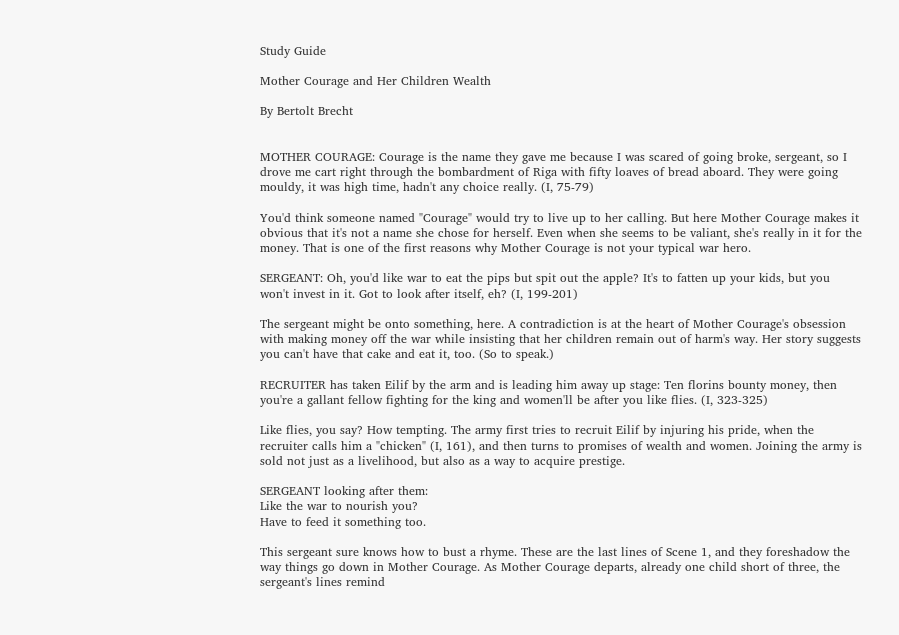Study Guide

Mother Courage and Her Children Wealth

By Bertolt Brecht


MOTHER COURAGE: Courage is the name they gave me because I was scared of going broke, sergeant, so I drove me cart right through the bombardment of Riga with fifty loaves of bread aboard. They were going mouldy, it was high time, hadn't any choice really. (I, 75-79)

You'd think someone named "Courage" would try to live up to her calling. But here Mother Courage makes it obvious that it's not a name she chose for herself. Even when she seems to be valiant, she's really in it for the money. That is one of the first reasons why Mother Courage is not your typical war hero.

SERGEANT: Oh, you'd like war to eat the pips but spit out the apple? It's to fatten up your kids, but you won't invest in it. Got to look after itself, eh? (I, 199-201)

The sergeant might be onto something, here. A contradiction is at the heart of Mother Courage's obsession with making money off the war while insisting that her children remain out of harm's way. Her story suggests you can't have that cake and eat it, too. (So to speak.)

RECRUITER has taken Eilif by the arm and is leading him away up stage: Ten florins bounty money, then you're a gallant fellow fighting for the king and women'll be after you like flies. (I, 323-325)

Like flies, you say? How tempting. The army first tries to recruit Eilif by injuring his pride, when the recruiter calls him a "chicken" (I, 161), and then turns to promises of wealth and women. Joining the army is sold not just as a livelihood, but also as a way to acquire prestige.

SERGEANT looking after them:
Like the war to nourish you?
Have to feed it something too.

This sergeant sure knows how to bust a rhyme. These are the last lines of Scene 1, and they foreshadow the way things go down in Mother Courage. As Mother Courage departs, already one child short of three, the sergeant's lines remind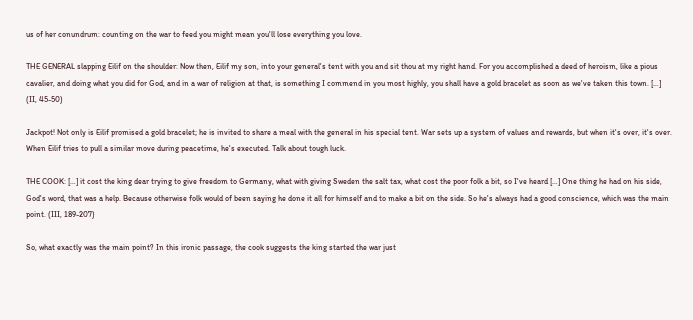us of her conundrum: counting on the war to feed you might mean you'll lose everything you love.

THE GENERAL slapping Eilif on the shoulder: Now then, Eilif my son, into your general's tent with you and sit thou at my right hand. For you accomplished a deed of heroism, like a pious cavalier, and doing what you did for God, and in a war of religion at that, is something I commend in you most highly, you shall have a gold bracelet as soon as we've taken this town. […] (II, 45-50)

Jackpot! Not only is Eilif promised a gold bracelet; he is invited to share a meal with the general in his special tent. War sets up a system of values and rewards, but when it's over, it's over. When Eilif tries to pull a similar move during peacetime, he's executed. Talk about tough luck.

THE COOK: […] it cost the king dear trying to give freedom to Germany, what with giving Sweden the salt tax, what cost the poor folk a bit, so I've heard […] One thing he had on his side, God's word, that was a help. Because otherwise folk would of been saying he done it all for himself and to make a bit on the side. So he's always had a good conscience, which was the main point. (III, 189-207)

So, what exactly was the main point? In this ironic passage, the cook suggests the king started the war just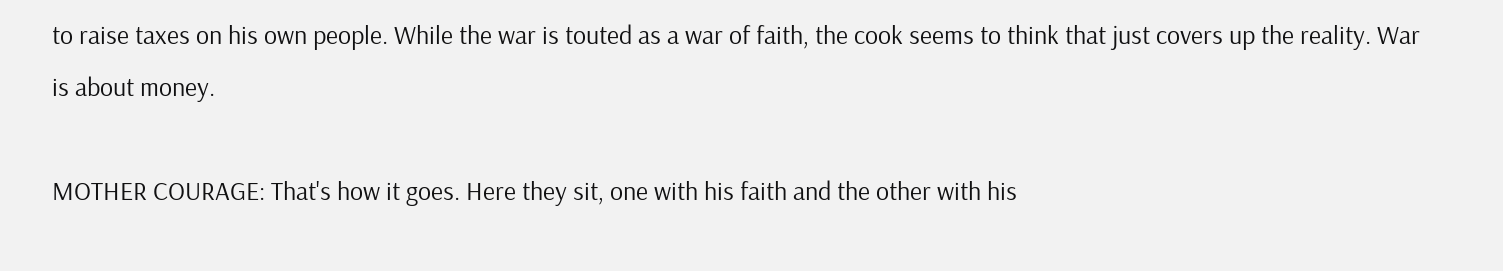to raise taxes on his own people. While the war is touted as a war of faith, the cook seems to think that just covers up the reality. War is about money.

MOTHER COURAGE: That's how it goes. Here they sit, one with his faith and the other with his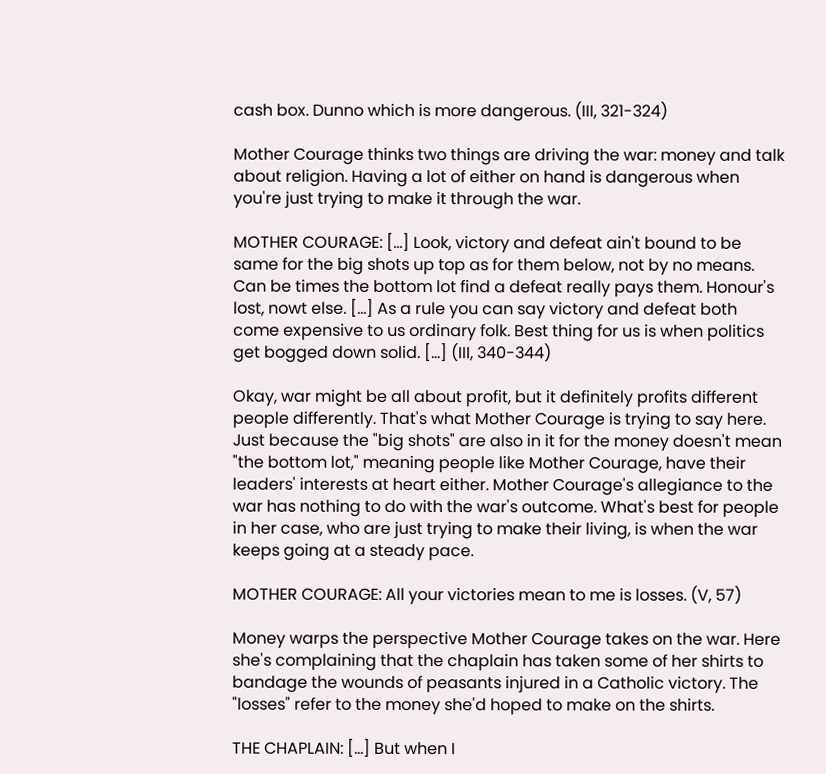cash box. Dunno which is more dangerous. (III, 321-324)

Mother Courage thinks two things are driving the war: money and talk about religion. Having a lot of either on hand is dangerous when you're just trying to make it through the war.

MOTHER COURAGE: […] Look, victory and defeat ain't bound to be same for the big shots up top as for them below, not by no means. Can be times the bottom lot find a defeat really pays them. Honour's lost, nowt else. […] As a rule you can say victory and defeat both come expensive to us ordinary folk. Best thing for us is when politics get bogged down solid. […] (III, 340-344)

Okay, war might be all about profit, but it definitely profits different people differently. That's what Mother Courage is trying to say here. Just because the "big shots" are also in it for the money doesn't mean "the bottom lot," meaning people like Mother Courage, have their leaders' interests at heart either. Mother Courage's allegiance to the war has nothing to do with the war's outcome. What's best for people in her case, who are just trying to make their living, is when the war keeps going at a steady pace.

MOTHER COURAGE: All your victories mean to me is losses. (V, 57)

Money warps the perspective Mother Courage takes on the war. Here she's complaining that the chaplain has taken some of her shirts to bandage the wounds of peasants injured in a Catholic victory. The "losses" refer to the money she'd hoped to make on the shirts.

THE CHAPLAIN: […] But when I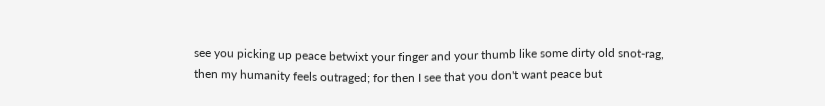see you picking up peace betwixt your finger and your thumb like some dirty old snot-rag, then my humanity feels outraged; for then I see that you don't want peace but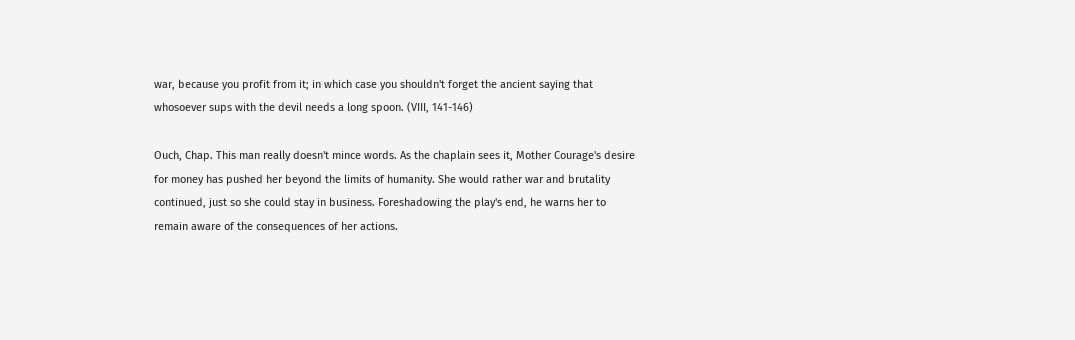war, because you profit from it; in which case you shouldn't forget the ancient saying that whosoever sups with the devil needs a long spoon. (VIII, 141-146)

Ouch, Chap. This man really doesn't mince words. As the chaplain sees it, Mother Courage's desire for money has pushed her beyond the limits of humanity. She would rather war and brutality continued, just so she could stay in business. Foreshadowing the play's end, he warns her to remain aware of the consequences of her actions.